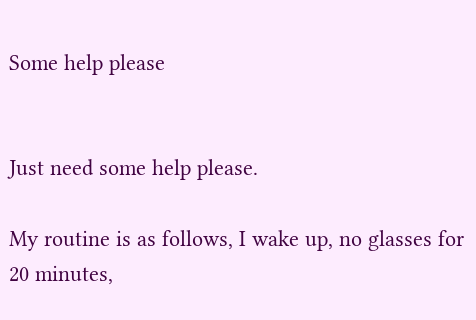Some help please


Just need some help please.

My routine is as follows, I wake up, no glasses for 20 minutes,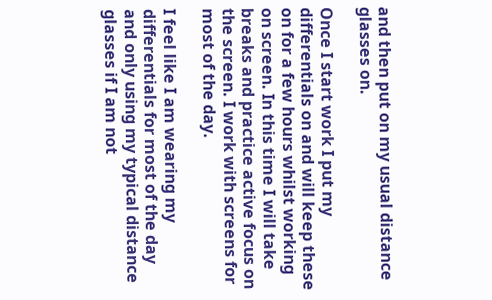and then put on my usual distance glasses on.

Once I start work I put my differentials on and will keep these on for a few hours whilst working on screen. In this time I will take breaks and practice active focus on the screen. I work with screens for most of the day.

I feel like I am wearing my differentials for most of the day and only using my typical distance glasses if I am not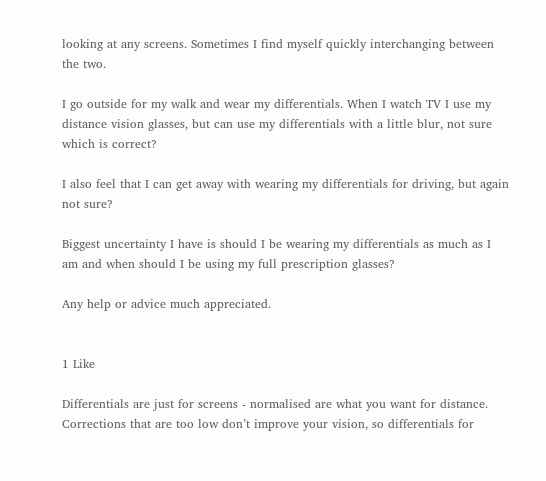looking at any screens. Sometimes I find myself quickly interchanging between the two.

I go outside for my walk and wear my differentials. When I watch TV I use my distance vision glasses, but can use my differentials with a little blur, not sure which is correct?

I also feel that I can get away with wearing my differentials for driving, but again not sure?

Biggest uncertainty I have is should I be wearing my differentials as much as I am and when should I be using my full prescription glasses?

Any help or advice much appreciated.


1 Like

Differentials are just for screens - normalised are what you want for distance. Corrections that are too low don’t improve your vision, so differentials for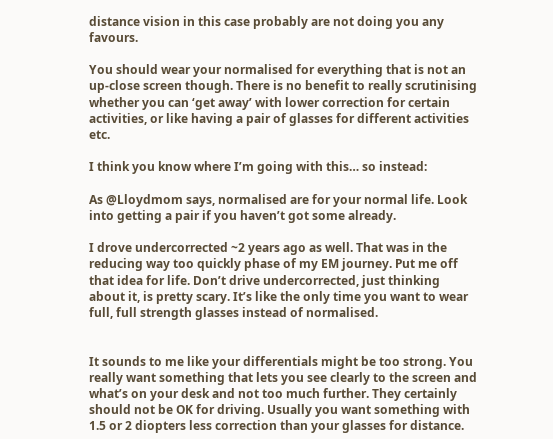distance vision in this case probably are not doing you any favours.

You should wear your normalised for everything that is not an up-close screen though. There is no benefit to really scrutinising whether you can ‘get away’ with lower correction for certain activities, or like having a pair of glasses for different activities etc.

I think you know where I’m going with this… so instead:

As @Lloydmom says, normalised are for your normal life. Look into getting a pair if you haven’t got some already.

I drove undercorrected ~2 years ago as well. That was in the reducing way too quickly phase of my EM journey. Put me off that idea for life. Don’t drive undercorrected, just thinking about it, is pretty scary. It’s like the only time you want to wear full, full strength glasses instead of normalised.


It sounds to me like your differentials might be too strong. You really want something that lets you see clearly to the screen and what’s on your desk and not too much further. They certainly should not be OK for driving. Usually you want something with 1.5 or 2 diopters less correction than your glasses for distance.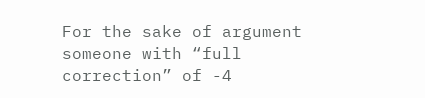For the sake of argument someone with “full correction” of -4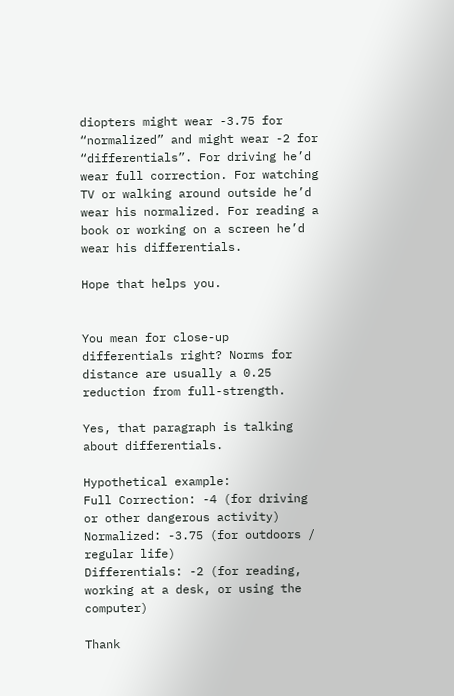diopters might wear -3.75 for “normalized” and might wear -2 for “differentials”. For driving he’d wear full correction. For watching TV or walking around outside he’d wear his normalized. For reading a book or working on a screen he’d wear his differentials.

Hope that helps you.


You mean for close-up differentials right? Norms for distance are usually a 0.25 reduction from full-strength.

Yes, that paragraph is talking about differentials.

Hypothetical example:
Full Correction: -4 (for driving or other dangerous activity)
Normalized: -3.75 (for outdoors / regular life)
Differentials: -2 (for reading, working at a desk, or using the computer)

Thank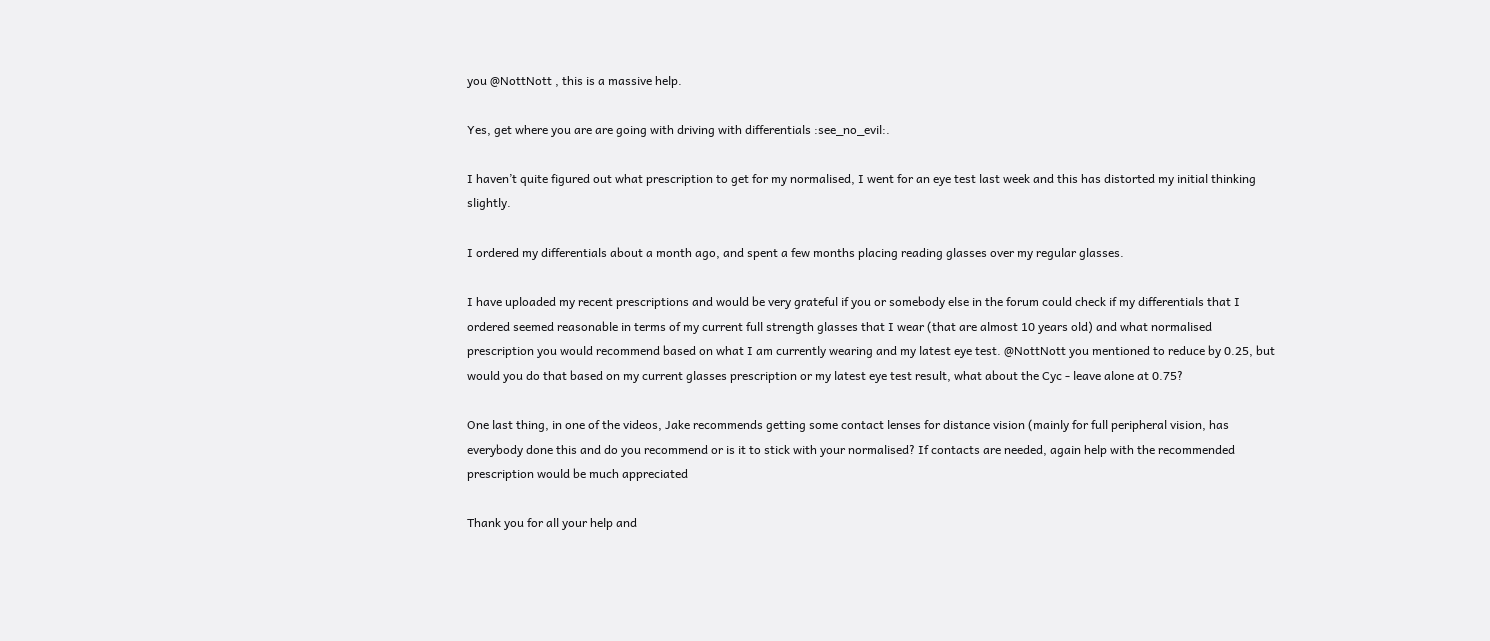you @NottNott , this is a massive help.

Yes, get where you are are going with driving with differentials :see_no_evil:.

I haven’t quite figured out what prescription to get for my normalised, I went for an eye test last week and this has distorted my initial thinking slightly.

I ordered my differentials about a month ago, and spent a few months placing reading glasses over my regular glasses.

I have uploaded my recent prescriptions and would be very grateful if you or somebody else in the forum could check if my differentials that I ordered seemed reasonable in terms of my current full strength glasses that I wear (that are almost 10 years old) and what normalised prescription you would recommend based on what I am currently wearing and my latest eye test. @NottNott you mentioned to reduce by 0.25, but would you do that based on my current glasses prescription or my latest eye test result, what about the Cyc - leave alone at 0.75?

One last thing, in one of the videos, Jake recommends getting some contact lenses for distance vision (mainly for full peripheral vision, has everybody done this and do you recommend or is it to stick with your normalised? If contacts are needed, again help with the recommended prescription would be much appreciated

Thank you for all your help and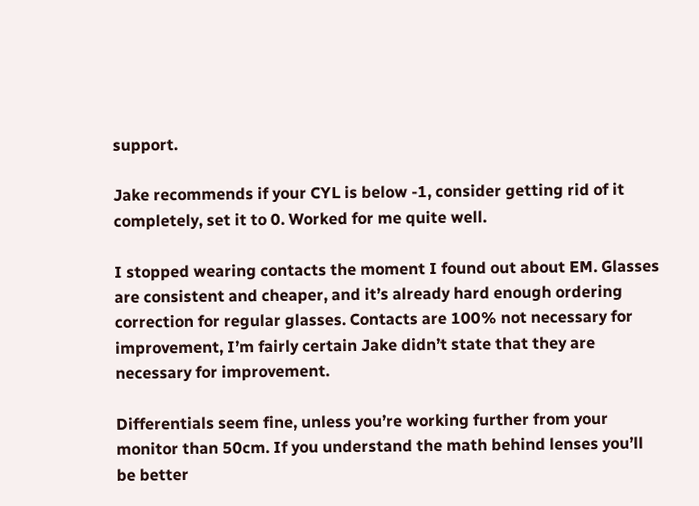support.

Jake recommends if your CYL is below -1, consider getting rid of it completely, set it to 0. Worked for me quite well.

I stopped wearing contacts the moment I found out about EM. Glasses are consistent and cheaper, and it’s already hard enough ordering correction for regular glasses. Contacts are 100% not necessary for improvement, I’m fairly certain Jake didn’t state that they are necessary for improvement.

Differentials seem fine, unless you’re working further from your monitor than 50cm. If you understand the math behind lenses you’ll be better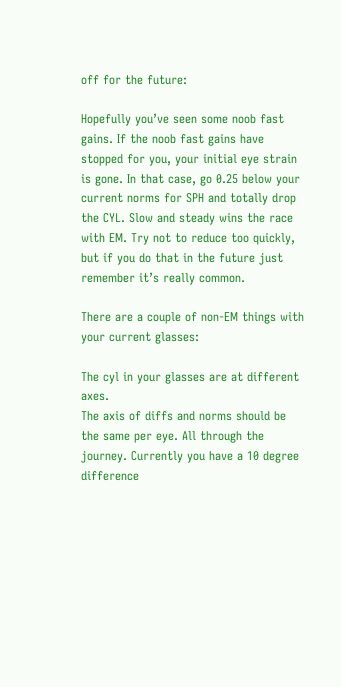off for the future:

Hopefully you’ve seen some noob fast gains. If the noob fast gains have stopped for you, your initial eye strain is gone. In that case, go 0.25 below your current norms for SPH and totally drop the CYL. Slow and steady wins the race with EM. Try not to reduce too quickly, but if you do that in the future just remember it’s really common.

There are a couple of non-EM things with your current glasses:

The cyl in your glasses are at different axes.
The axis of diffs and norms should be the same per eye. All through the journey. Currently you have a 10 degree difference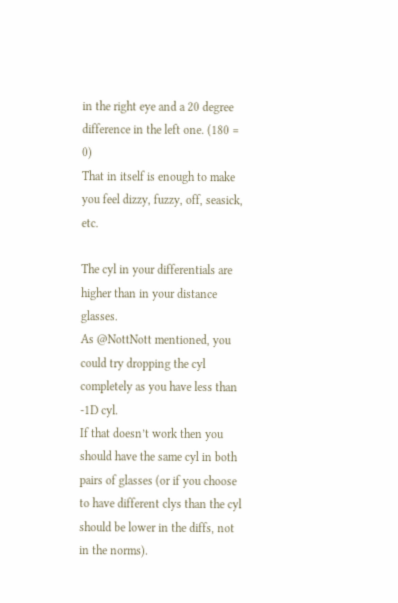in the right eye and a 20 degree difference in the left one. (180 = 0)
That in itself is enough to make you feel dizzy, fuzzy, off, seasick, etc.

The cyl in your differentials are higher than in your distance glasses.
As @NottNott mentioned, you could try dropping the cyl completely as you have less than -1D cyl.
If that doesn’t work then you should have the same cyl in both pairs of glasses (or if you choose to have different clys than the cyl should be lower in the diffs, not in the norms).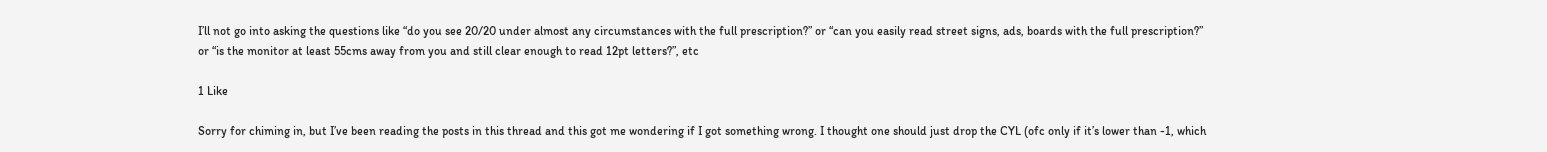I’ll not go into asking the questions like “do you see 20/20 under almost any circumstances with the full prescription?” or “can you easily read street signs, ads, boards with the full prescription?” or “is the monitor at least 55cms away from you and still clear enough to read 12pt letters?”, etc

1 Like

Sorry for chiming in, but I’ve been reading the posts in this thread and this got me wondering if I got something wrong. I thought one should just drop the CYL (ofc only if it’s lower than -1, which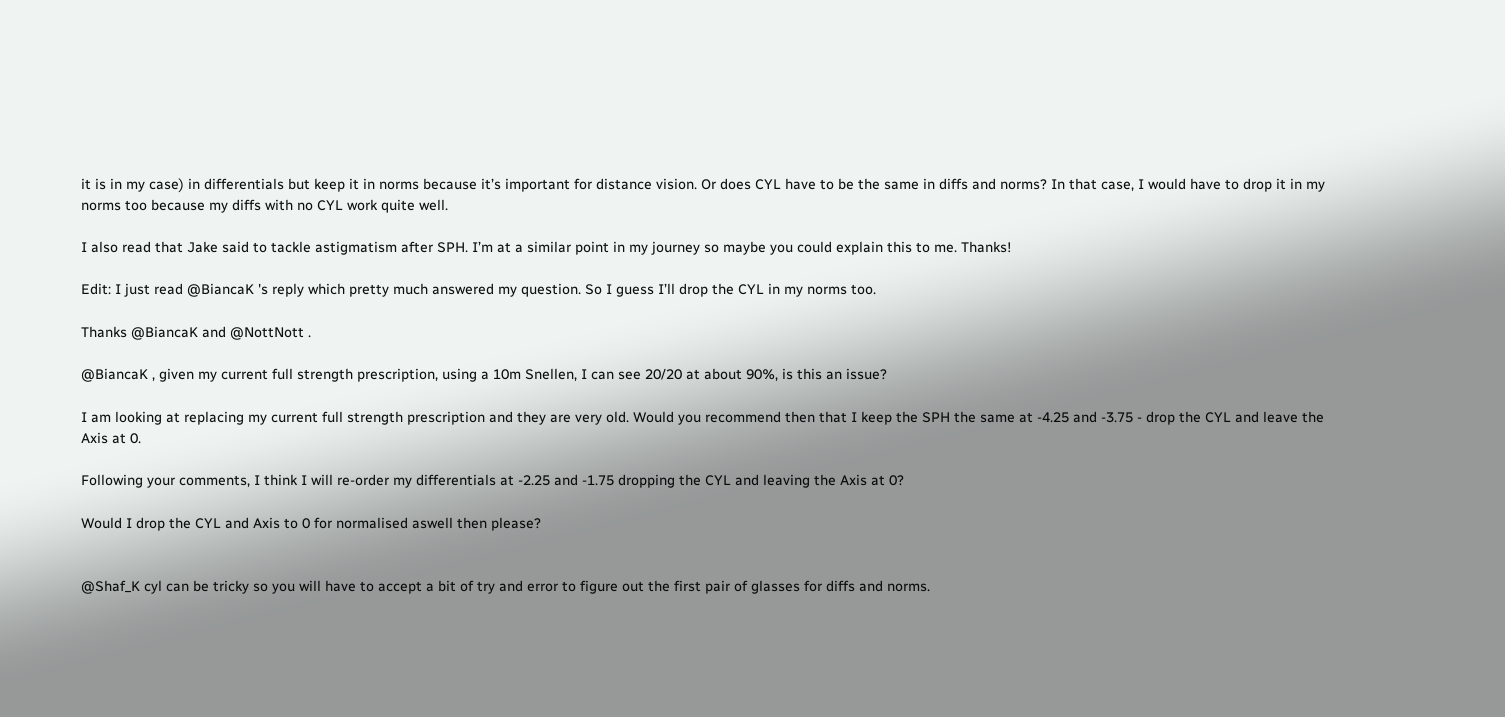it is in my case) in differentials but keep it in norms because it’s important for distance vision. Or does CYL have to be the same in diffs and norms? In that case, I would have to drop it in my norms too because my diffs with no CYL work quite well.

I also read that Jake said to tackle astigmatism after SPH. I’m at a similar point in my journey so maybe you could explain this to me. Thanks!

Edit: I just read @BiancaK 's reply which pretty much answered my question. So I guess I’ll drop the CYL in my norms too.

Thanks @BiancaK and @NottNott .

@BiancaK , given my current full strength prescription, using a 10m Snellen, I can see 20/20 at about 90%, is this an issue?

I am looking at replacing my current full strength prescription and they are very old. Would you recommend then that I keep the SPH the same at -4.25 and -3.75 - drop the CYL and leave the Axis at 0.

Following your comments, I think I will re-order my differentials at -2.25 and -1.75 dropping the CYL and leaving the Axis at 0?

Would I drop the CYL and Axis to 0 for normalised aswell then please?


@Shaf_K cyl can be tricky so you will have to accept a bit of try and error to figure out the first pair of glasses for diffs and norms.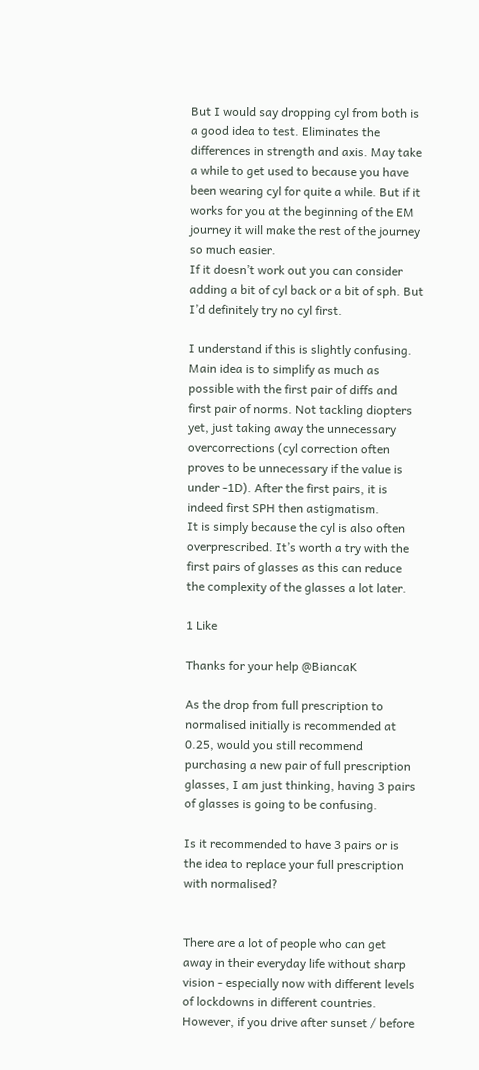But I would say dropping cyl from both is a good idea to test. Eliminates the differences in strength and axis. May take a while to get used to because you have been wearing cyl for quite a while. But if it works for you at the beginning of the EM journey it will make the rest of the journey so much easier.
If it doesn’t work out you can consider adding a bit of cyl back or a bit of sph. But I’d definitely try no cyl first.

I understand if this is slightly confusing.
Main idea is to simplify as much as possible with the first pair of diffs and first pair of norms. Not tackling diopters yet, just taking away the unnecessary overcorrections (cyl correction often proves to be unnecessary if the value is under -1D). After the first pairs, it is indeed first SPH then astigmatism.
It is simply because the cyl is also often overprescribed. It’s worth a try with the first pairs of glasses as this can reduce the complexity of the glasses a lot later.

1 Like

Thanks for your help @BiancaK

As the drop from full prescription to normalised initially is recommended at 0.25, would you still recommend purchasing a new pair of full prescription glasses, I am just thinking, having 3 pairs of glasses is going to be confusing.

Is it recommended to have 3 pairs or is the idea to replace your full prescription with normalised?


There are a lot of people who can get away in their everyday life without sharp vision - especially now with different levels of lockdowns in different countries. However, if you drive after sunset / before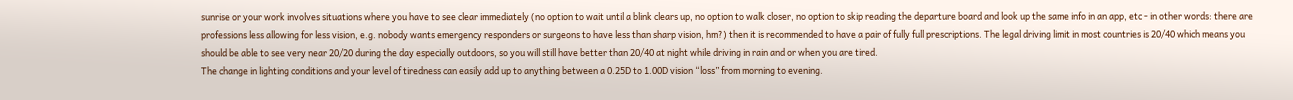sunrise or your work involves situations where you have to see clear immediately (no option to wait until a blink clears up, no option to walk closer, no option to skip reading the departure board and look up the same info in an app, etc - in other words: there are professions less allowing for less vision, e.g. nobody wants emergency responders or surgeons to have less than sharp vision, hm?) then it is recommended to have a pair of fully full prescriptions. The legal driving limit in most countries is 20/40 which means you should be able to see very near 20/20 during the day especially outdoors, so you will still have better than 20/40 at night while driving in rain and or when you are tired.
The change in lighting conditions and your level of tiredness can easily add up to anything between a 0.25D to 1.00D vision “loss” from morning to evening.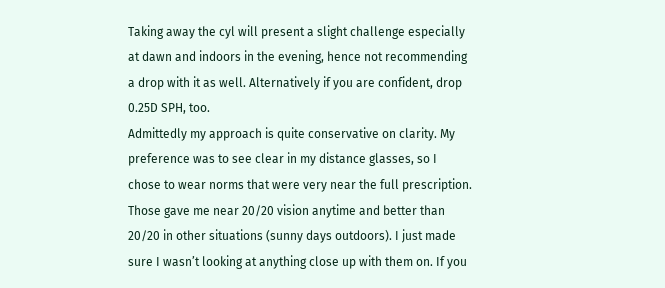Taking away the cyl will present a slight challenge especially at dawn and indoors in the evening, hence not recommending a drop with it as well. Alternatively if you are confident, drop 0.25D SPH, too.
Admittedly my approach is quite conservative on clarity. My preference was to see clear in my distance glasses, so I chose to wear norms that were very near the full prescription. Those gave me near 20/20 vision anytime and better than 20/20 in other situations (sunny days outdoors). I just made sure I wasn’t looking at anything close up with them on. If you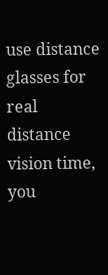use distance glasses for real distance vision time, you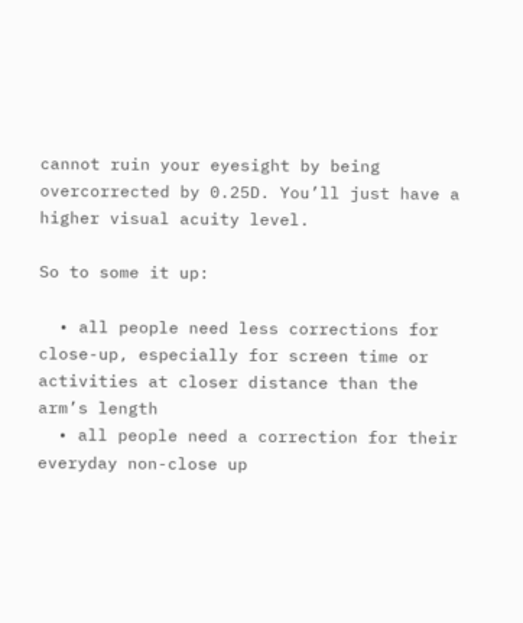cannot ruin your eyesight by being overcorrected by 0.25D. You’ll just have a higher visual acuity level.

So to some it up:

  • all people need less corrections for close-up, especially for screen time or activities at closer distance than the arm’s length
  • all people need a correction for their everyday non-close up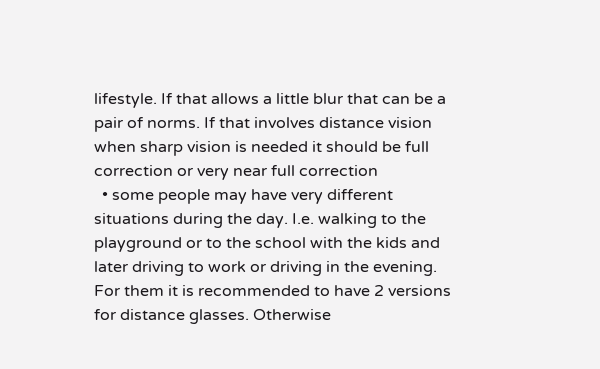lifestyle. If that allows a little blur that can be a pair of norms. If that involves distance vision when sharp vision is needed it should be full correction or very near full correction
  • some people may have very different situations during the day. I.e. walking to the playground or to the school with the kids and later driving to work or driving in the evening. For them it is recommended to have 2 versions for distance glasses. Otherwise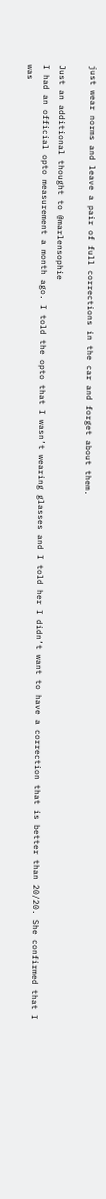just wear norms and leave a pair of full corrections in the car and forget about them.

Just an additional thought to @marlensophie
I had an official opto measurement a month ago. I told the opto that I wasn’t wearing glasses and I told her I didn’t want to have a correction that is better than 20/20. She confirmed that I was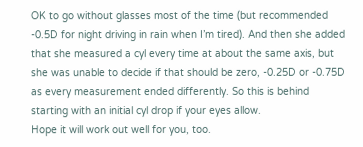OK to go without glasses most of the time (but recommended -0.5D for night driving in rain when I’m tired). And then she added that she measured a cyl every time at about the same axis, but she was unable to decide if that should be zero, -0.25D or -0.75D as every measurement ended differently. So this is behind starting with an initial cyl drop if your eyes allow.
Hope it will work out well for you, too.